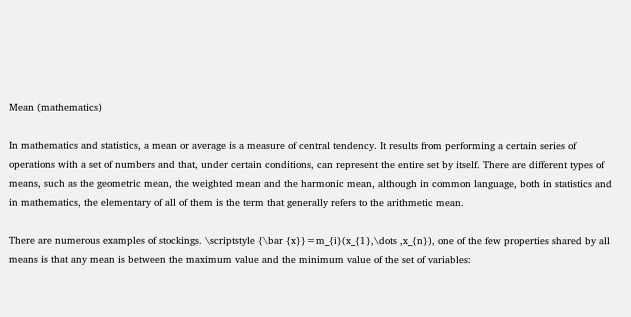Mean (mathematics)

In mathematics and statistics, a mean or average is a measure of central tendency. It results from performing a certain series of operations with a set of numbers and that, under certain conditions, can represent the entire set by itself. There are different types of means, such as the geometric mean, the weighted mean and the harmonic mean, although in common language, both in statistics and in mathematics, the elementary of all of them is the term that generally refers to the arithmetic mean.

There are numerous examples of stockings. \scriptstyle {\bar {x}}=m_{i}(x_{1},\dots ,x_{n}), one of the few properties shared by all means is that any mean is between the maximum value and the minimum value of the set of variables: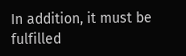In addition, it must be fulfilled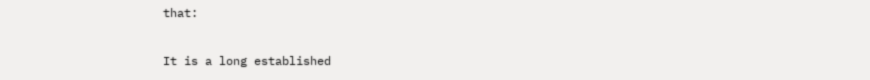that:

It is a long established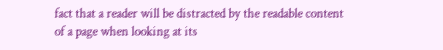fact that a reader will be distracted by the readable content of a page when looking at its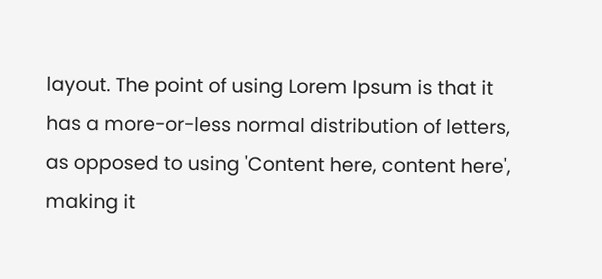layout. The point of using Lorem Ipsum is that it has a more-or-less normal distribution of letters, as opposed to using 'Content here, content here', making it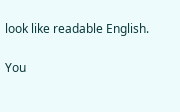look like readable English.

You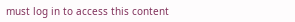must log in to access this content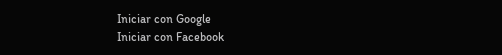Iniciar con Google
Iniciar con Facebook